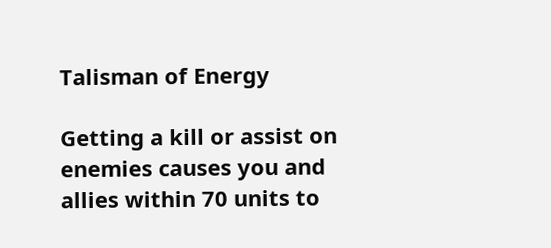Talisman of Energy

Getting a kill or assist on enemies causes you and allies within 70 units to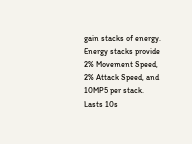gain stacks of energy. Energy stacks provide 2% Movement Speed, 2% Attack Speed, and 10MP5 per stack. Lasts 10s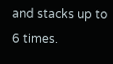and stacks up to 6 times.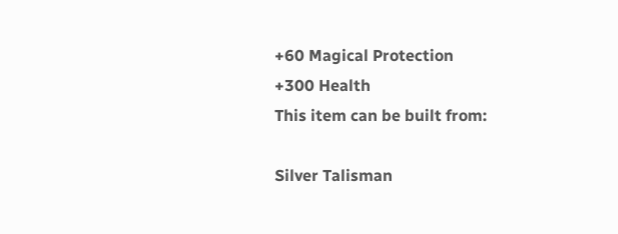+60 Magical Protection
+300 Health
This item can be built from:

Silver Talisman